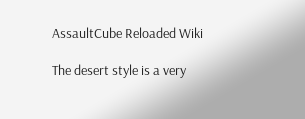AssaultCube Reloaded Wiki

The desert style is a very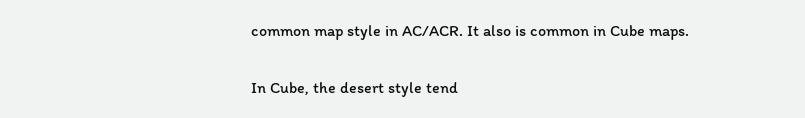common map style in AC/ACR. It also is common in Cube maps.


In Cube, the desert style tend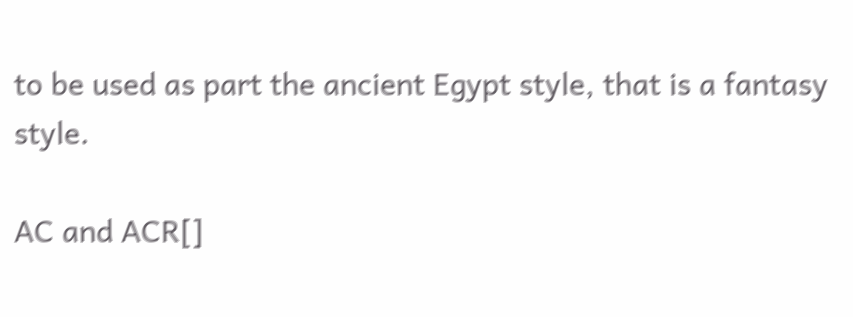to be used as part the ancient Egypt style, that is a fantasy style.

AC and ACR[]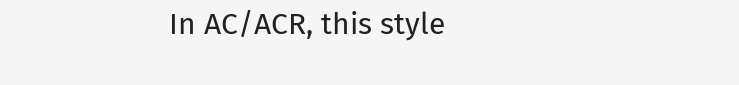In AC/ACR, this style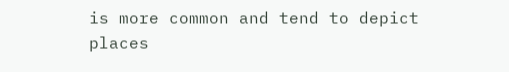is more common and tend to depict places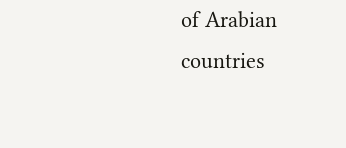of Arabian countries